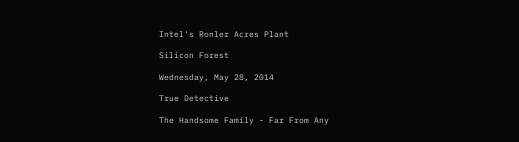Intel's Ronler Acres Plant

Silicon Forest

Wednesday, May 28, 2014

True Detective

The Handsome Family - Far From Any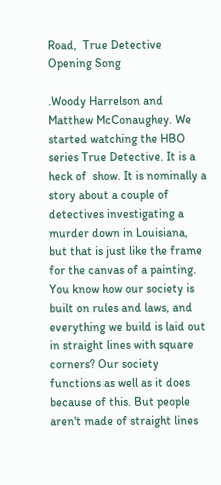Road,  True Detective Opening Song

.Woody Harrelson and Matthew McConaughey. We started watching the HBO series True Detective. It is a heck of  show. It is nominally a story about a couple of detectives investigating a murder down in Louisiana, but that is just like the frame for the canvas of a painting. You know how our society is built on rules and laws, and everything we build is laid out in straight lines with square corners? Our society functions as well as it does because of this. But people aren't made of straight lines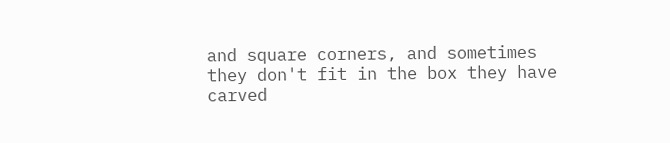and square corners, and sometimes they don't fit in the box they have carved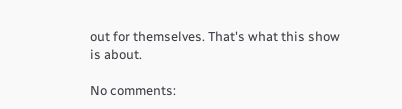out for themselves. That's what this show is about.

No comments: